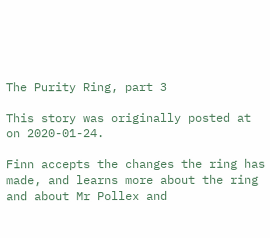The Purity Ring, part 3

This story was originally posted at on 2020-01-24.

Finn accepts the changes the ring has made, and learns more about the ring and about Mr Pollex and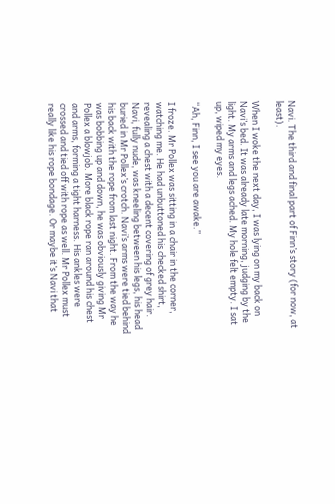Navi. The third and final part of Finn’s story (for now, at least).

When I woke the next day, I was lying on my back on Navi’s bed. It was already late morning, judging by the light. My arms and legs ached. My hole felt empty. I sat up, wiped my eyes.

“Ah, Finn, I see you are awake.”

I froze. Mr Pollex was sitting in a chair in the corner, watching me. He had unbuttoned his checked shirt, revealing a chest with a decent covering of grey hair. Navi, fully nude, was kneeling between his legs, his head buried in Mr Pollex’s crotch. Navi’s arms were tied behind his back with the rope from last night. From the way he was bobbing up and down, he was obviously giving Mr Pollex a blowjob. More black rope ran around his chest and arms, forming a tight harness. His ankles were crossed and tied off with rope as well. Mr Pollex must really like his rope bondage. Or maybe it’s Navi that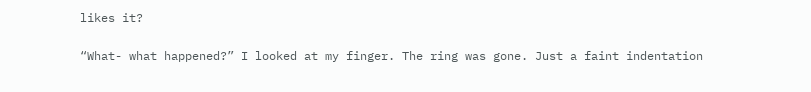likes it?

“What- what happened?” I looked at my finger. The ring was gone. Just a faint indentation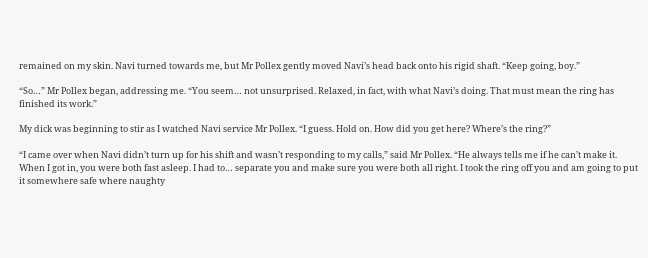remained on my skin. Navi turned towards me, but Mr Pollex gently moved Navi’s head back onto his rigid shaft. “Keep going, boy.”

“So…” Mr Pollex began, addressing me. “You seem… not unsurprised. Relaxed, in fact, with what Navi’s doing. That must mean the ring has finished its work.”

My dick was beginning to stir as I watched Navi service Mr Pollex. “I guess. Hold on. How did you get here? Where’s the ring?”

“I came over when Navi didn’t turn up for his shift and wasn’t responding to my calls,” said Mr Pollex. “He always tells me if he can’t make it. When I got in, you were both fast asleep. I had to… separate you and make sure you were both all right. I took the ring off you and am going to put it somewhere safe where naughty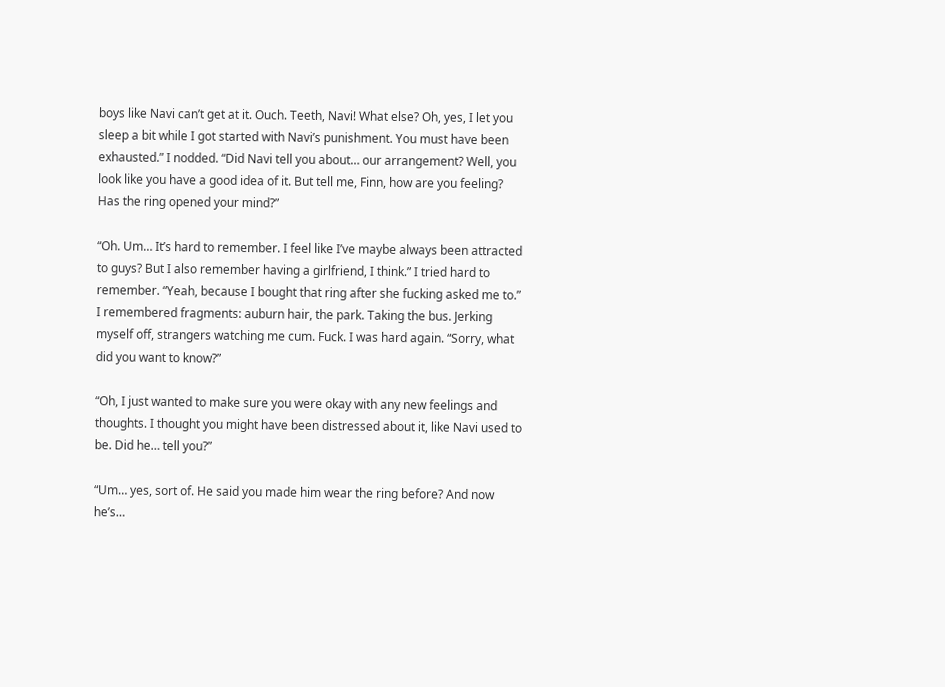boys like Navi can’t get at it. Ouch. Teeth, Navi! What else? Oh, yes, I let you sleep a bit while I got started with Navi’s punishment. You must have been exhausted.” I nodded. “Did Navi tell you about… our arrangement? Well, you look like you have a good idea of it. But tell me, Finn, how are you feeling? Has the ring opened your mind?”

“Oh. Um… It’s hard to remember. I feel like I’ve maybe always been attracted to guys? But I also remember having a girlfriend, I think.” I tried hard to remember. “Yeah, because I bought that ring after she fucking asked me to.” I remembered fragments: auburn hair, the park. Taking the bus. Jerking myself off, strangers watching me cum. Fuck. I was hard again. “Sorry, what did you want to know?”

“Oh, I just wanted to make sure you were okay with any new feelings and thoughts. I thought you might have been distressed about it, like Navi used to be. Did he… tell you?”

“Um… yes, sort of. He said you made him wear the ring before? And now he’s…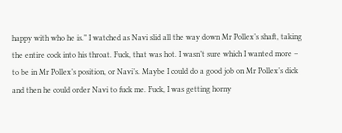happy with who he is.” I watched as Navi slid all the way down Mr Pollex’s shaft, taking the entire cock into his throat. Fuck, that was hot. I wasn’t sure which I wanted more – to be in Mr Pollex’s position, or Navi’s. Maybe I could do a good job on Mr Pollex’s dick and then he could order Navi to fuck me. Fuck, I was getting horny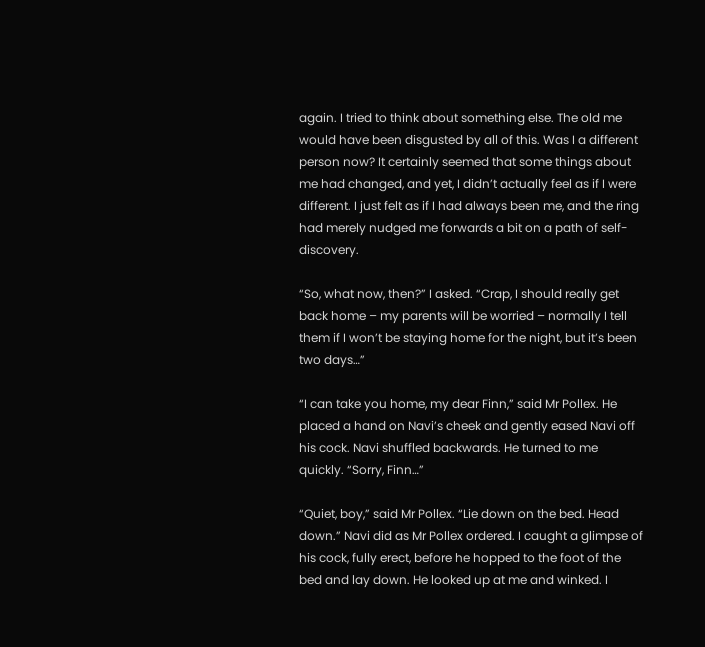again. I tried to think about something else. The old me would have been disgusted by all of this. Was I a different person now? It certainly seemed that some things about me had changed, and yet, I didn’t actually feel as if I were different. I just felt as if I had always been me, and the ring had merely nudged me forwards a bit on a path of self-discovery.

“So, what now, then?” I asked. “Crap, I should really get back home – my parents will be worried – normally I tell them if I won’t be staying home for the night, but it’s been two days…”

“I can take you home, my dear Finn,” said Mr Pollex. He placed a hand on Navi’s cheek and gently eased Navi off his cock. Navi shuffled backwards. He turned to me quickly. “Sorry, Finn…”

“Quiet, boy,” said Mr Pollex. “Lie down on the bed. Head down.” Navi did as Mr Pollex ordered. I caught a glimpse of his cock, fully erect, before he hopped to the foot of the bed and lay down. He looked up at me and winked. I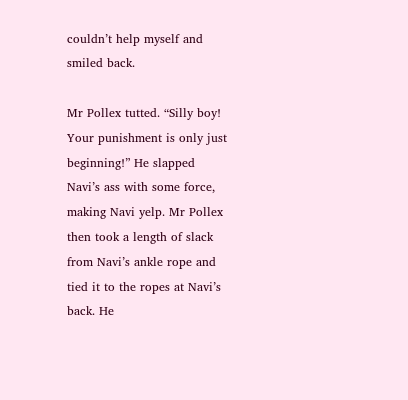couldn’t help myself and smiled back.

Mr Pollex tutted. “Silly boy! Your punishment is only just beginning!” He slapped Navi’s ass with some force, making Navi yelp. Mr Pollex then took a length of slack from Navi’s ankle rope and tied it to the ropes at Navi’s back. He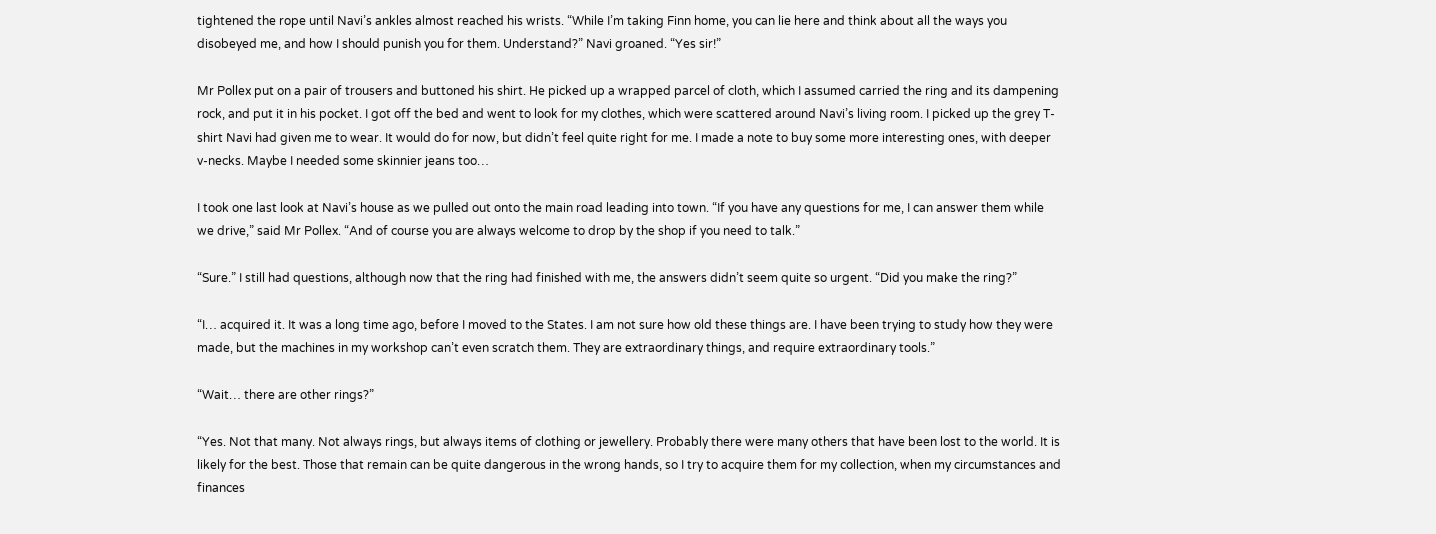tightened the rope until Navi’s ankles almost reached his wrists. “While I’m taking Finn home, you can lie here and think about all the ways you disobeyed me, and how I should punish you for them. Understand?” Navi groaned. “Yes sir!”

Mr Pollex put on a pair of trousers and buttoned his shirt. He picked up a wrapped parcel of cloth, which I assumed carried the ring and its dampening rock, and put it in his pocket. I got off the bed and went to look for my clothes, which were scattered around Navi’s living room. I picked up the grey T-shirt Navi had given me to wear. It would do for now, but didn’t feel quite right for me. I made a note to buy some more interesting ones, with deeper v-necks. Maybe I needed some skinnier jeans too…

I took one last look at Navi’s house as we pulled out onto the main road leading into town. “If you have any questions for me, I can answer them while we drive,” said Mr Pollex. “And of course you are always welcome to drop by the shop if you need to talk.”

“Sure.” I still had questions, although now that the ring had finished with me, the answers didn’t seem quite so urgent. “Did you make the ring?”

“I… acquired it. It was a long time ago, before I moved to the States. I am not sure how old these things are. I have been trying to study how they were made, but the machines in my workshop can’t even scratch them. They are extraordinary things, and require extraordinary tools.”

“Wait… there are other rings?”

“Yes. Not that many. Not always rings, but always items of clothing or jewellery. Probably there were many others that have been lost to the world. It is likely for the best. Those that remain can be quite dangerous in the wrong hands, so I try to acquire them for my collection, when my circumstances and finances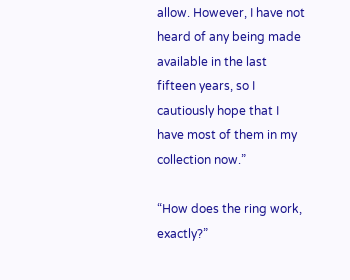allow. However, I have not heard of any being made available in the last fifteen years, so I cautiously hope that I have most of them in my collection now.”

“How does the ring work, exactly?”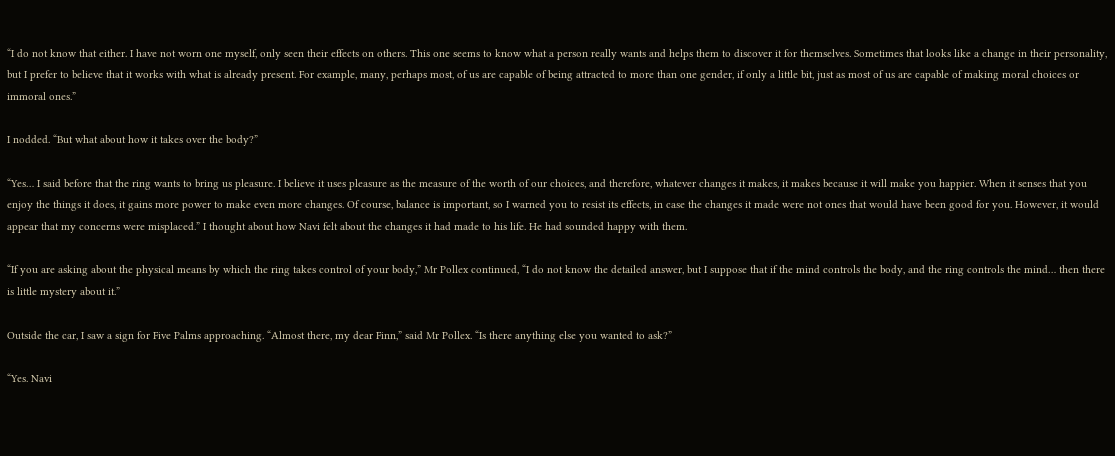“I do not know that either. I have not worn one myself, only seen their effects on others. This one seems to know what a person really wants and helps them to discover it for themselves. Sometimes that looks like a change in their personality, but I prefer to believe that it works with what is already present. For example, many, perhaps most, of us are capable of being attracted to more than one gender, if only a little bit, just as most of us are capable of making moral choices or immoral ones.”

I nodded. “But what about how it takes over the body?”

“Yes… I said before that the ring wants to bring us pleasure. I believe it uses pleasure as the measure of the worth of our choices, and therefore, whatever changes it makes, it makes because it will make you happier. When it senses that you enjoy the things it does, it gains more power to make even more changes. Of course, balance is important, so I warned you to resist its effects, in case the changes it made were not ones that would have been good for you. However, it would appear that my concerns were misplaced.” I thought about how Navi felt about the changes it had made to his life. He had sounded happy with them.

“If you are asking about the physical means by which the ring takes control of your body,” Mr Pollex continued, “I do not know the detailed answer, but I suppose that if the mind controls the body, and the ring controls the mind… then there is little mystery about it.”

Outside the car, I saw a sign for Five Palms approaching. “Almost there, my dear Finn,” said Mr Pollex. “Is there anything else you wanted to ask?”

“Yes. Navi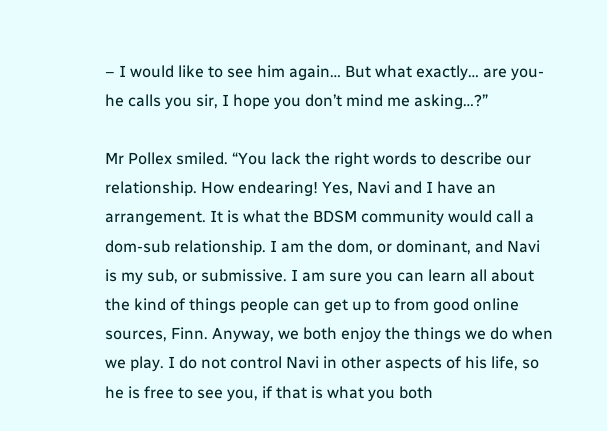– I would like to see him again… But what exactly… are you- he calls you sir, I hope you don’t mind me asking…?”

Mr Pollex smiled. “You lack the right words to describe our relationship. How endearing! Yes, Navi and I have an arrangement. It is what the BDSM community would call a dom-sub relationship. I am the dom, or dominant, and Navi is my sub, or submissive. I am sure you can learn all about the kind of things people can get up to from good online sources, Finn. Anyway, we both enjoy the things we do when we play. I do not control Navi in other aspects of his life, so he is free to see you, if that is what you both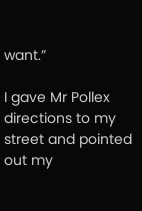want.”

I gave Mr Pollex directions to my street and pointed out my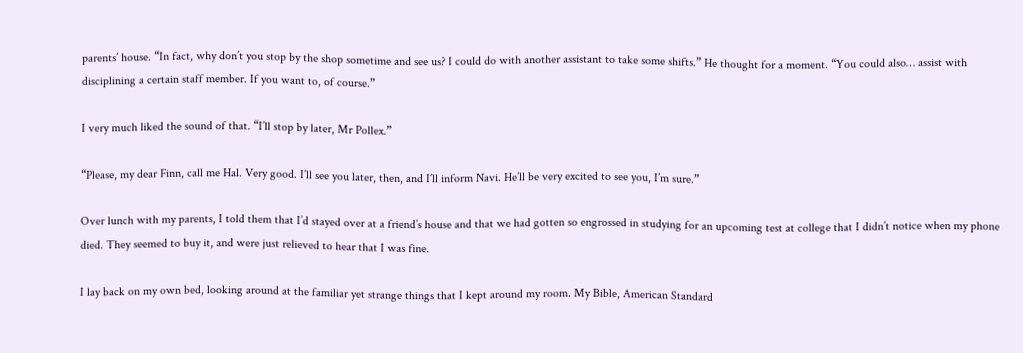parents’ house. “In fact, why don’t you stop by the shop sometime and see us? I could do with another assistant to take some shifts.” He thought for a moment. “You could also… assist with disciplining a certain staff member. If you want to, of course.”

I very much liked the sound of that. “I’ll stop by later, Mr Pollex.”

“Please, my dear Finn, call me Hal. Very good. I’ll see you later, then, and I’ll inform Navi. He’ll be very excited to see you, I’m sure.”

Over lunch with my parents, I told them that I’d stayed over at a friend’s house and that we had gotten so engrossed in studying for an upcoming test at college that I didn’t notice when my phone died. They seemed to buy it, and were just relieved to hear that I was fine.

I lay back on my own bed, looking around at the familiar yet strange things that I kept around my room. My Bible, American Standard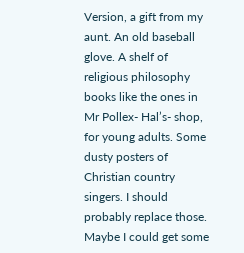Version, a gift from my aunt. An old baseball glove. A shelf of religious philosophy books like the ones in Mr Pollex- Hal’s- shop, for young adults. Some dusty posters of Christian country singers. I should probably replace those. Maybe I could get some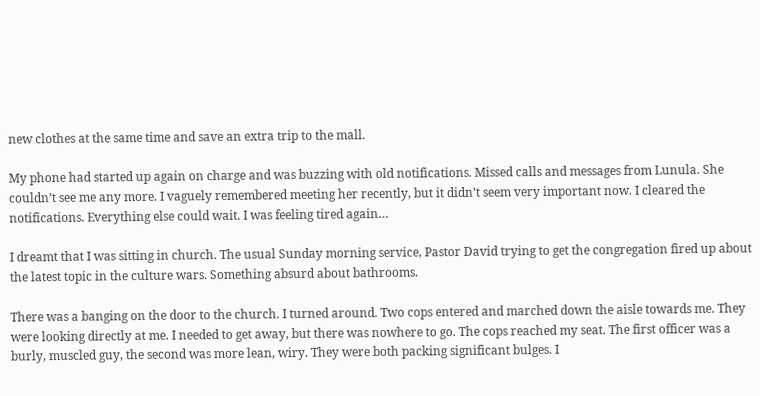new clothes at the same time and save an extra trip to the mall.

My phone had started up again on charge and was buzzing with old notifications. Missed calls and messages from Lunula. She couldn’t see me any more. I vaguely remembered meeting her recently, but it didn’t seem very important now. I cleared the notifications. Everything else could wait. I was feeling tired again…

I dreamt that I was sitting in church. The usual Sunday morning service, Pastor David trying to get the congregation fired up about the latest topic in the culture wars. Something absurd about bathrooms.

There was a banging on the door to the church. I turned around. Two cops entered and marched down the aisle towards me. They were looking directly at me. I needed to get away, but there was nowhere to go. The cops reached my seat. The first officer was a burly, muscled guy, the second was more lean, wiry. They were both packing significant bulges. I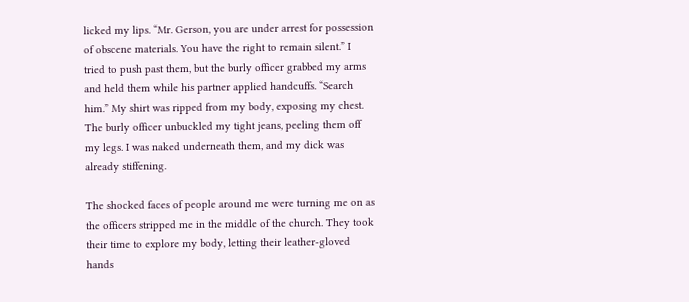licked my lips. “Mr. Gerson, you are under arrest for possession of obscene materials. You have the right to remain silent.” I tried to push past them, but the burly officer grabbed my arms and held them while his partner applied handcuffs. “Search him.” My shirt was ripped from my body, exposing my chest. The burly officer unbuckled my tight jeans, peeling them off my legs. I was naked underneath them, and my dick was already stiffening.

The shocked faces of people around me were turning me on as the officers stripped me in the middle of the church. They took their time to explore my body, letting their leather-gloved hands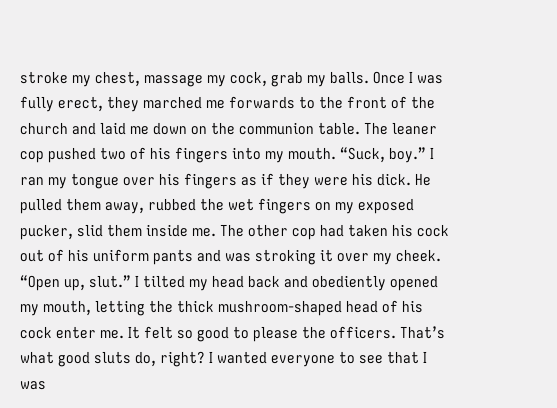stroke my chest, massage my cock, grab my balls. Once I was fully erect, they marched me forwards to the front of the church and laid me down on the communion table. The leaner cop pushed two of his fingers into my mouth. “Suck, boy.” I ran my tongue over his fingers as if they were his dick. He pulled them away, rubbed the wet fingers on my exposed pucker, slid them inside me. The other cop had taken his cock out of his uniform pants and was stroking it over my cheek. “Open up, slut.” I tilted my head back and obediently opened my mouth, letting the thick mushroom-shaped head of his cock enter me. It felt so good to please the officers. That’s what good sluts do, right? I wanted everyone to see that I was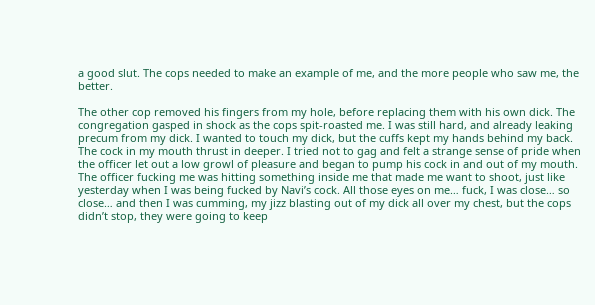a good slut. The cops needed to make an example of me, and the more people who saw me, the better.

The other cop removed his fingers from my hole, before replacing them with his own dick. The congregation gasped in shock as the cops spit-roasted me. I was still hard, and already leaking precum from my dick. I wanted to touch my dick, but the cuffs kept my hands behind my back. The cock in my mouth thrust in deeper. I tried not to gag and felt a strange sense of pride when the officer let out a low growl of pleasure and began to pump his cock in and out of my mouth. The officer fucking me was hitting something inside me that made me want to shoot, just like yesterday when I was being fucked by Navi’s cock. All those eyes on me… fuck, I was close… so close… and then I was cumming, my jizz blasting out of my dick all over my chest, but the cops didn’t stop, they were going to keep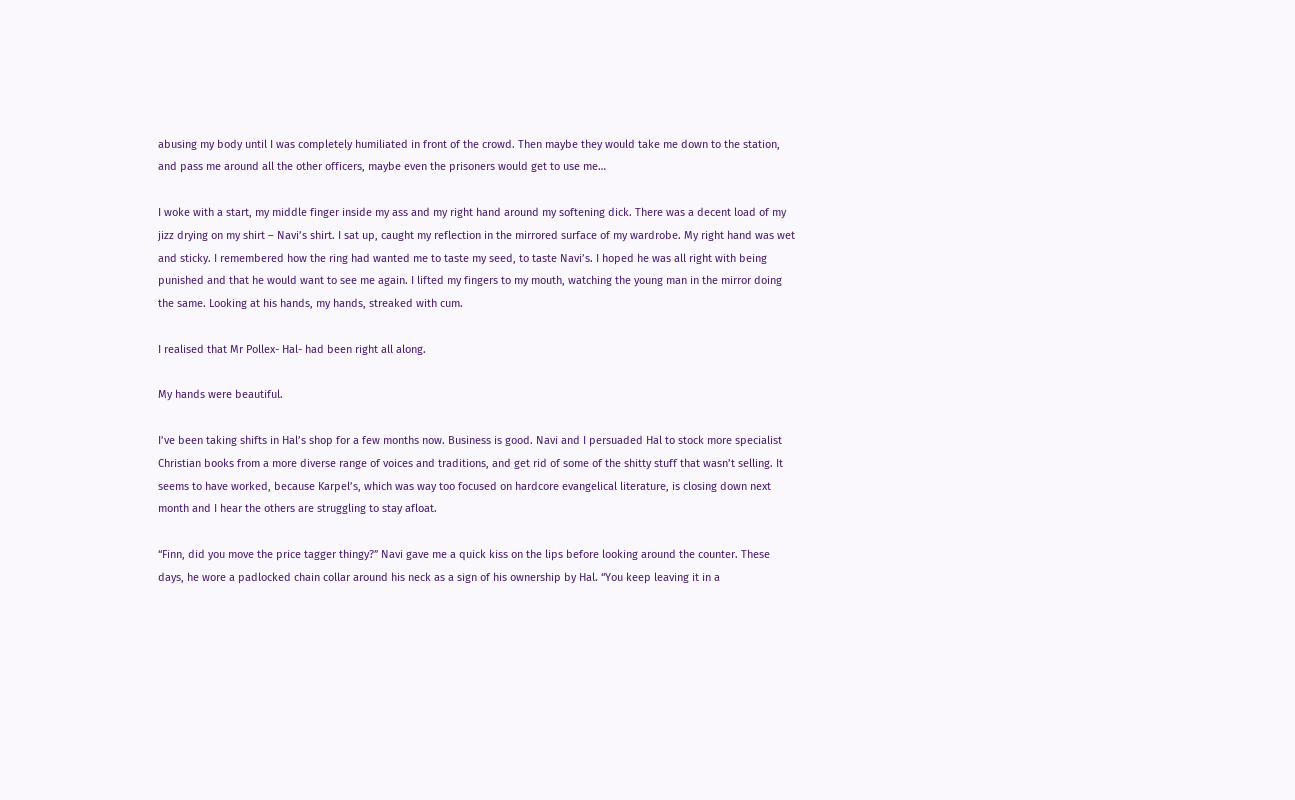abusing my body until I was completely humiliated in front of the crowd. Then maybe they would take me down to the station, and pass me around all the other officers, maybe even the prisoners would get to use me…

I woke with a start, my middle finger inside my ass and my right hand around my softening dick. There was a decent load of my jizz drying on my shirt – Navi’s shirt. I sat up, caught my reflection in the mirrored surface of my wardrobe. My right hand was wet and sticky. I remembered how the ring had wanted me to taste my seed, to taste Navi’s. I hoped he was all right with being punished and that he would want to see me again. I lifted my fingers to my mouth, watching the young man in the mirror doing the same. Looking at his hands, my hands, streaked with cum.

I realised that Mr Pollex- Hal- had been right all along.

My hands were beautiful.

I’ve been taking shifts in Hal’s shop for a few months now. Business is good. Navi and I persuaded Hal to stock more specialist Christian books from a more diverse range of voices and traditions, and get rid of some of the shitty stuff that wasn’t selling. It seems to have worked, because Karpel’s, which was way too focused on hardcore evangelical literature, is closing down next month and I hear the others are struggling to stay afloat.

“Finn, did you move the price tagger thingy?” Navi gave me a quick kiss on the lips before looking around the counter. These days, he wore a padlocked chain collar around his neck as a sign of his ownership by Hal. “You keep leaving it in a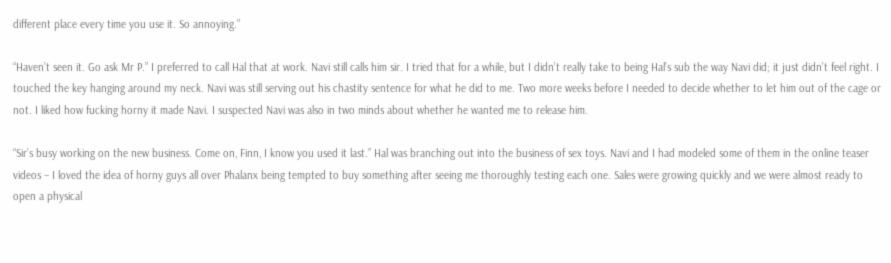different place every time you use it. So annoying.”

“Haven’t seen it. Go ask Mr P.” I preferred to call Hal that at work. Navi still calls him sir. I tried that for a while, but I didn’t really take to being Hal’s sub the way Navi did; it just didn’t feel right. I touched the key hanging around my neck. Navi was still serving out his chastity sentence for what he did to me. Two more weeks before I needed to decide whether to let him out of the cage or not. I liked how fucking horny it made Navi. I suspected Navi was also in two minds about whether he wanted me to release him.

“Sir’s busy working on the new business. Come on, Finn, I know you used it last.” Hal was branching out into the business of sex toys. Navi and I had modeled some of them in the online teaser videos – I loved the idea of horny guys all over Phalanx being tempted to buy something after seeing me thoroughly testing each one. Sales were growing quickly and we were almost ready to open a physical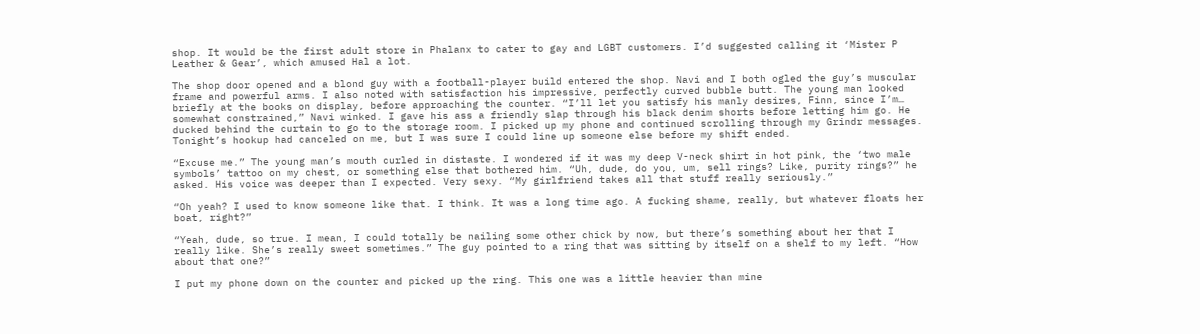shop. It would be the first adult store in Phalanx to cater to gay and LGBT customers. I’d suggested calling it ‘Mister P Leather & Gear’, which amused Hal a lot.

The shop door opened and a blond guy with a football-player build entered the shop. Navi and I both ogled the guy’s muscular frame and powerful arms. I also noted with satisfaction his impressive, perfectly curved bubble butt. The young man looked briefly at the books on display, before approaching the counter. “I’ll let you satisfy his manly desires, Finn, since I’m… somewhat constrained,” Navi winked. I gave his ass a friendly slap through his black denim shorts before letting him go. He ducked behind the curtain to go to the storage room. I picked up my phone and continued scrolling through my Grindr messages. Tonight’s hookup had canceled on me, but I was sure I could line up someone else before my shift ended.

“Excuse me.” The young man’s mouth curled in distaste. I wondered if it was my deep V-neck shirt in hot pink, the ‘two male symbols’ tattoo on my chest, or something else that bothered him. “Uh, dude, do you, um, sell rings? Like, purity rings?” he asked. His voice was deeper than I expected. Very sexy. “My girlfriend takes all that stuff really seriously.”

“Oh yeah? I used to know someone like that. I think. It was a long time ago. A fucking shame, really, but whatever floats her boat, right?”

“Yeah, dude, so true. I mean, I could totally be nailing some other chick by now, but there’s something about her that I really like. She’s really sweet sometimes.” The guy pointed to a ring that was sitting by itself on a shelf to my left. “How about that one?”

I put my phone down on the counter and picked up the ring. This one was a little heavier than mine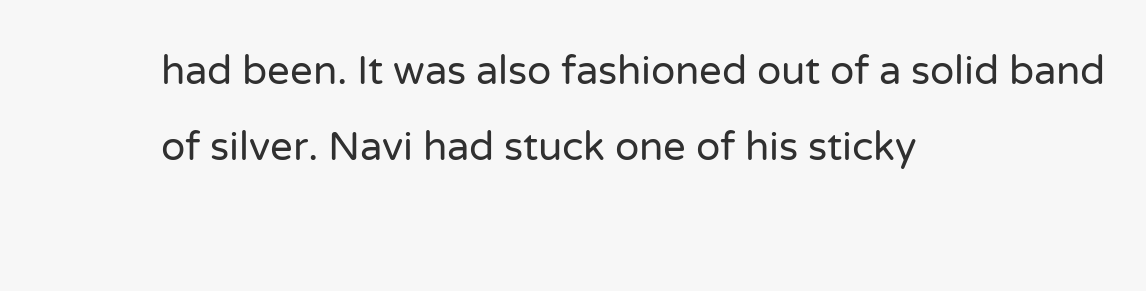had been. It was also fashioned out of a solid band of silver. Navi had stuck one of his sticky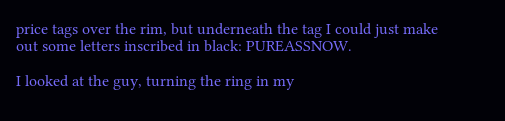price tags over the rim, but underneath the tag I could just make out some letters inscribed in black: PUREASSNOW.

I looked at the guy, turning the ring in my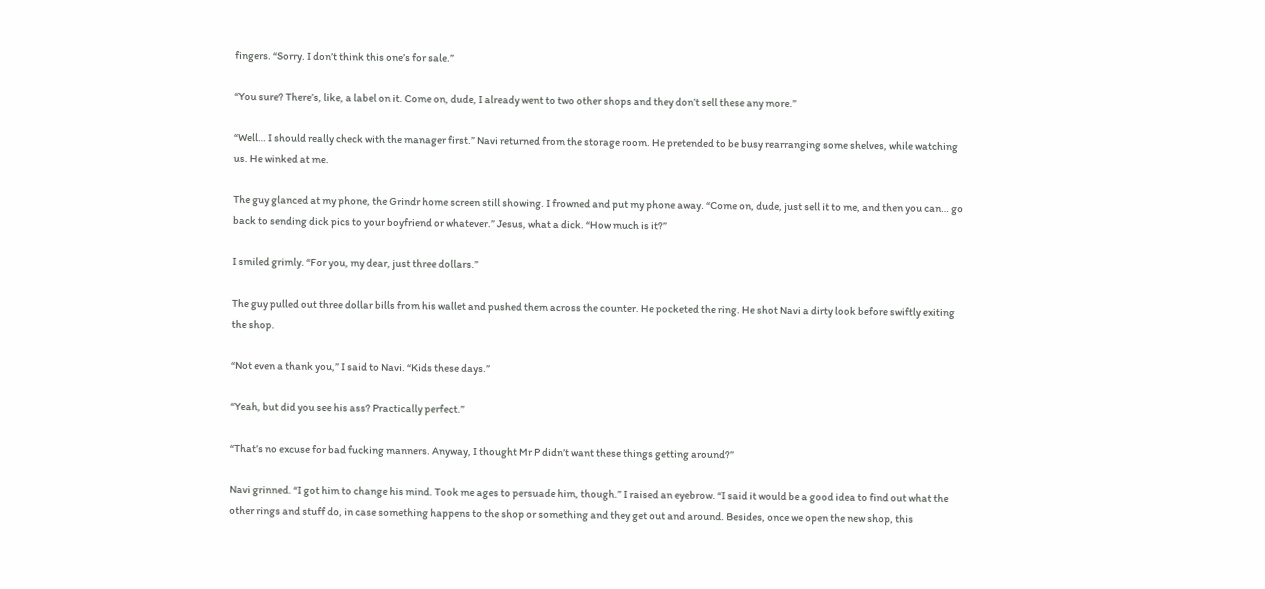fingers. “Sorry. I don’t think this one’s for sale.”

“You sure? There’s, like, a label on it. Come on, dude, I already went to two other shops and they don’t sell these any more.”

“Well… I should really check with the manager first.” Navi returned from the storage room. He pretended to be busy rearranging some shelves, while watching us. He winked at me.

The guy glanced at my phone, the Grindr home screen still showing. I frowned and put my phone away. “Come on, dude, just sell it to me, and then you can… go back to sending dick pics to your boyfriend or whatever.” Jesus, what a dick. “How much is it?”

I smiled grimly. “For you, my dear, just three dollars.”

The guy pulled out three dollar bills from his wallet and pushed them across the counter. He pocketed the ring. He shot Navi a dirty look before swiftly exiting the shop.

“Not even a thank you,” I said to Navi. “Kids these days.”

“Yeah, but did you see his ass? Practically perfect.”

“That’s no excuse for bad fucking manners. Anyway, I thought Mr P didn’t want these things getting around?”

Navi grinned. “I got him to change his mind. Took me ages to persuade him, though.” I raised an eyebrow. “I said it would be a good idea to find out what the other rings and stuff do, in case something happens to the shop or something and they get out and around. Besides, once we open the new shop, this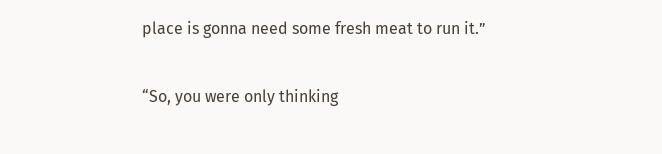place is gonna need some fresh meat to run it.”

“So, you were only thinking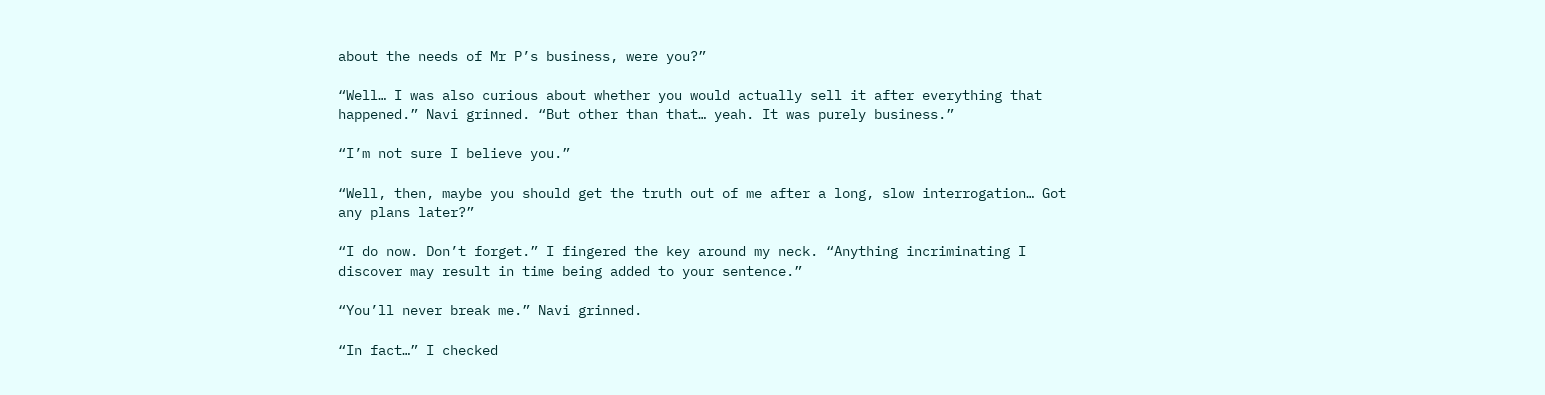about the needs of Mr P’s business, were you?”

“Well… I was also curious about whether you would actually sell it after everything that happened.” Navi grinned. “But other than that… yeah. It was purely business.”

“I’m not sure I believe you.”

“Well, then, maybe you should get the truth out of me after a long, slow interrogation… Got any plans later?”

“I do now. Don’t forget.” I fingered the key around my neck. “Anything incriminating I discover may result in time being added to your sentence.”

“You’ll never break me.” Navi grinned.

“In fact…” I checked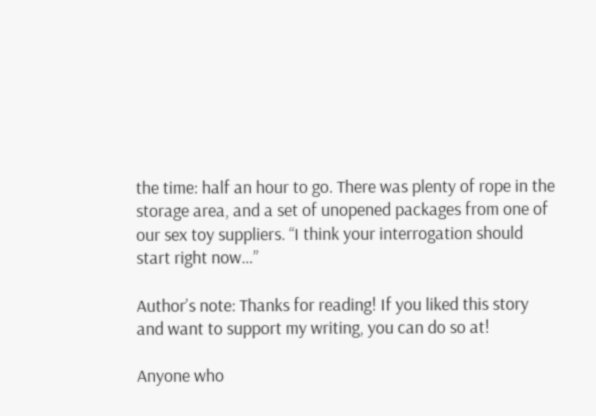the time: half an hour to go. There was plenty of rope in the storage area, and a set of unopened packages from one of our sex toy suppliers. “I think your interrogation should start right now…”

Author’s note: Thanks for reading! If you liked this story and want to support my writing, you can do so at!

Anyone who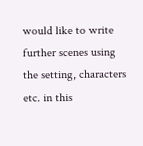would like to write further scenes using the setting, characters etc. in this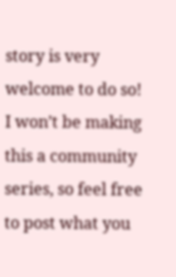story is very welcome to do so! I won’t be making this a community series, so feel free to post what you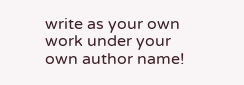write as your own work under your own author name!